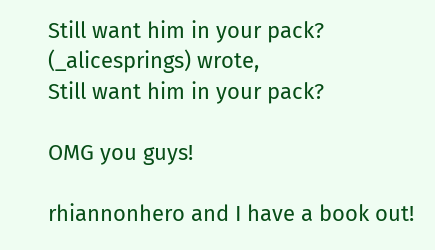Still want him in your pack? (_alicesprings) wrote,
Still want him in your pack?

OMG you guys!

rhiannonhero and I have a book out!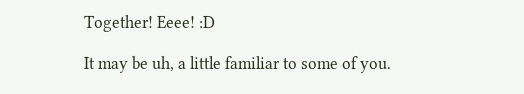Together! Eeee! :D

It may be uh, a little familiar to some of you.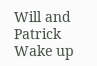Will and Patrick Wake up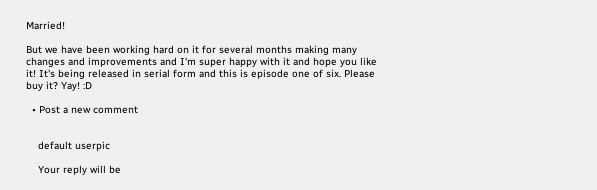Married!

But we have been working hard on it for several months making many changes and improvements and I'm super happy with it and hope you like it! It's being released in serial form and this is episode one of six. Please buy it? Yay! :D

  • Post a new comment


    default userpic

    Your reply will be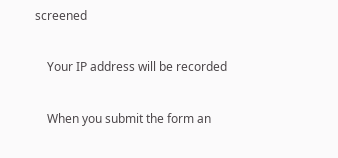screened

    Your IP address will be recorded

    When you submit the form an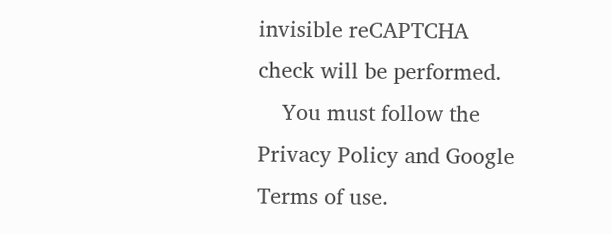invisible reCAPTCHA check will be performed.
    You must follow the Privacy Policy and Google Terms of use.